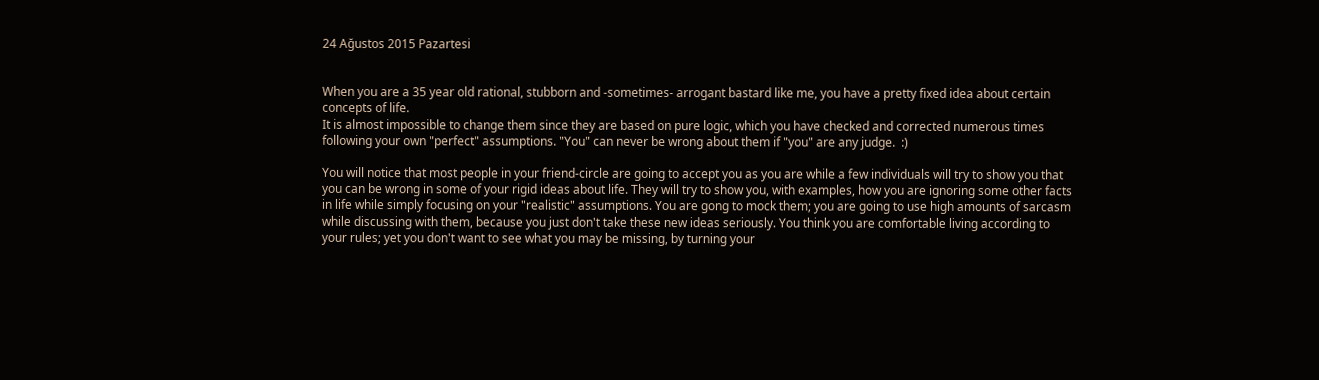24 Ağustos 2015 Pazartesi


When you are a 35 year old rational, stubborn and -sometimes- arrogant bastard like me, you have a pretty fixed idea about certain concepts of life.
It is almost impossible to change them since they are based on pure logic, which you have checked and corrected numerous times following your own "perfect" assumptions. "You" can never be wrong about them if "you" are any judge.  :)

You will notice that most people in your friend-circle are going to accept you as you are while a few individuals will try to show you that you can be wrong in some of your rigid ideas about life. They will try to show you, with examples, how you are ignoring some other facts in life while simply focusing on your "realistic" assumptions. You are gong to mock them; you are going to use high amounts of sarcasm while discussing with them, because you just don't take these new ideas seriously. You think you are comfortable living according to your rules; yet you don't want to see what you may be missing, by turning your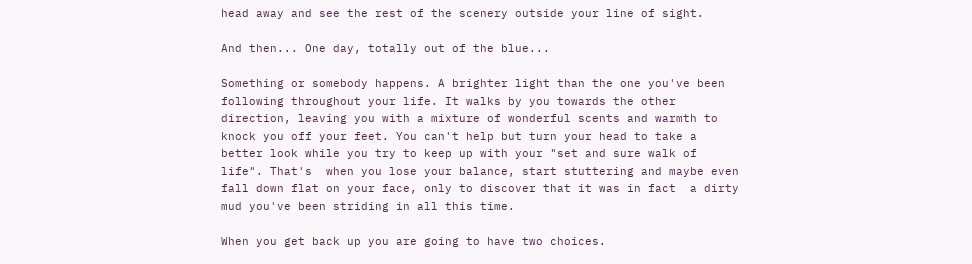head away and see the rest of the scenery outside your line of sight.

And then... One day, totally out of the blue...

Something or somebody happens. A brighter light than the one you've been following throughout your life. It walks by you towards the other direction, leaving you with a mixture of wonderful scents and warmth to knock you off your feet. You can't help but turn your head to take a better look while you try to keep up with your "set and sure walk of life". That's  when you lose your balance, start stuttering and maybe even fall down flat on your face, only to discover that it was in fact  a dirty mud you've been striding in all this time.

When you get back up you are going to have two choices.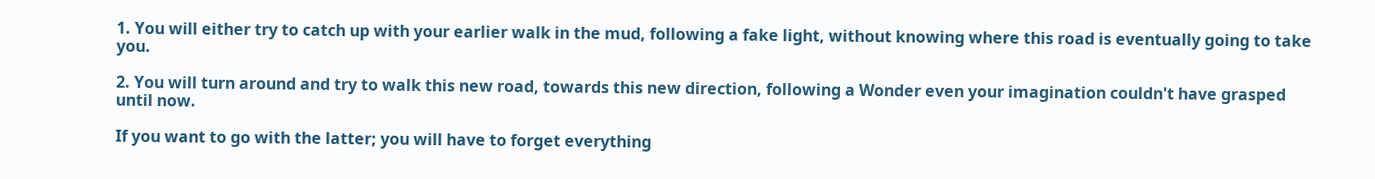1. You will either try to catch up with your earlier walk in the mud, following a fake light, without knowing where this road is eventually going to take you.

2. You will turn around and try to walk this new road, towards this new direction, following a Wonder even your imagination couldn't have grasped until now.

If you want to go with the latter; you will have to forget everything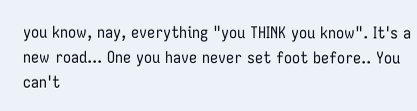you know, nay, everything "you THINK you know". It's a new road... One you have never set foot before.. You can't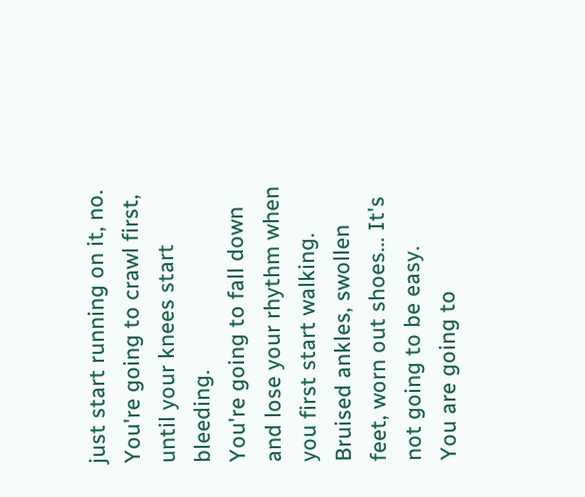just start running on it, no.
You're going to crawl first, until your knees start bleeding.
You're going to fall down and lose your rhythm when you first start walking.
Bruised ankles, swollen feet, worn out shoes... It's not going to be easy.
You are going to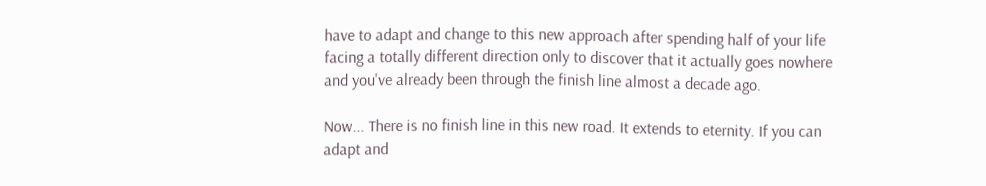have to adapt and change to this new approach after spending half of your life facing a totally different direction only to discover that it actually goes nowhere and you've already been through the finish line almost a decade ago.

Now... There is no finish line in this new road. It extends to eternity. If you can adapt and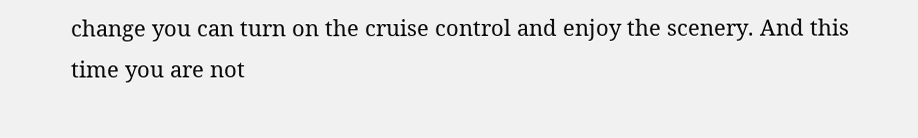change you can turn on the cruise control and enjoy the scenery. And this time you are not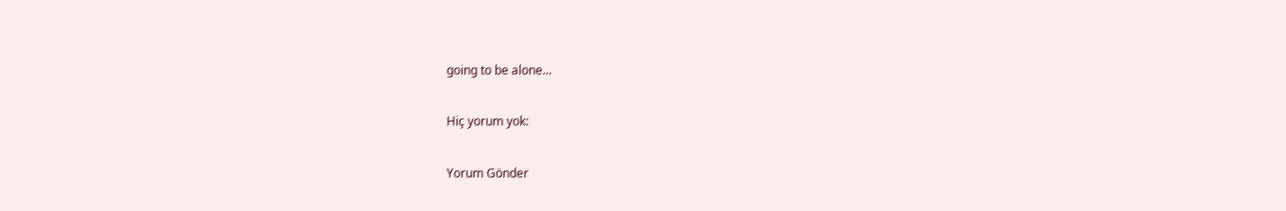going to be alone...

Hiç yorum yok:

Yorum Gönder